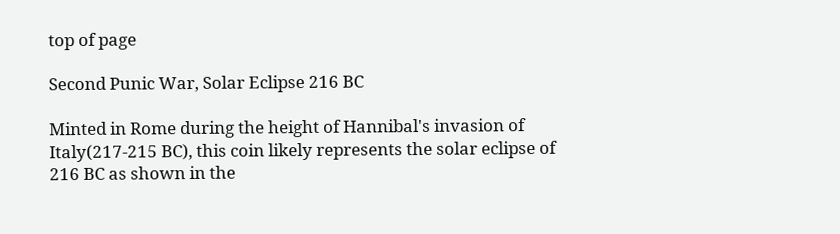top of page

Second Punic War, Solar Eclipse 216 BC

Minted in Rome during the height of Hannibal's invasion of Italy(217-215 BC), this coin likely represents the solar eclipse of 216 BC as shown in the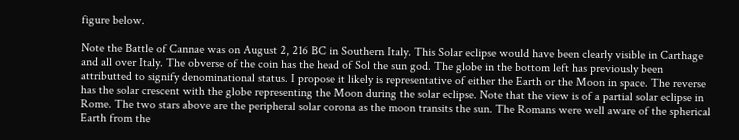figure below.

Note the Battle of Cannae was on August 2, 216 BC in Southern Italy. This Solar eclipse would have been clearly visible in Carthage and all over Italy. The obverse of the coin has the head of Sol the sun god. The globe in the bottom left has previously been attributted to signify denominational status. I propose it likely is representative of either the Earth or the Moon in space. The reverse has the solar crescent with the globe representing the Moon during the solar eclipse. Note that the view is of a partial solar eclipse in Rome. The two stars above are the peripheral solar corona as the moon transits the sun. The Romans were well aware of the spherical Earth from the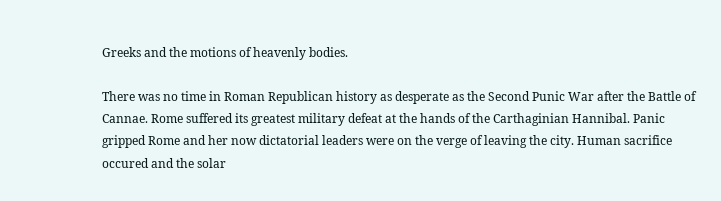Greeks and the motions of heavenly bodies.

There was no time in Roman Republican history as desperate as the Second Punic War after the Battle of Cannae. Rome suffered its greatest military defeat at the hands of the Carthaginian Hannibal. Panic gripped Rome and her now dictatorial leaders were on the verge of leaving the city. Human sacrifice occured and the solar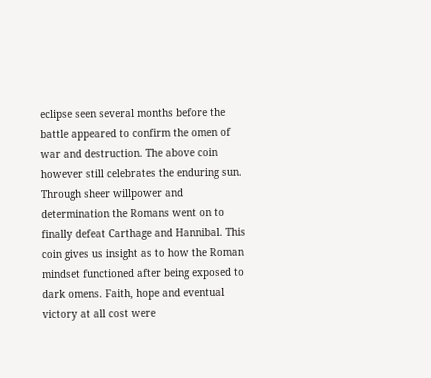eclipse seen several months before the battle appeared to confirm the omen of war and destruction. The above coin however still celebrates the enduring sun. Through sheer willpower and determination the Romans went on to finally defeat Carthage and Hannibal. This coin gives us insight as to how the Roman mindset functioned after being exposed to dark omens. Faith, hope and eventual victory at all cost were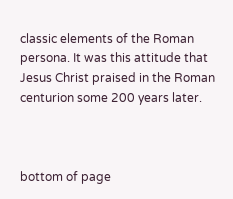classic elements of the Roman persona. It was this attitude that Jesus Christ praised in the Roman centurion some 200 years later.



bottom of page